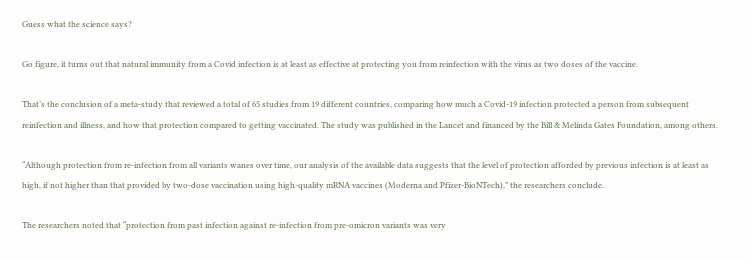Guess what the science says?

Go figure, it turns out that natural immunity from a Covid infection is at least as effective at protecting you from reinfection with the virus as two doses of the vaccine.

That’s the conclusion of a meta-study that reviewed a total of 65 studies from 19 different countries, comparing how much a Covid-19 infection protected a person from subsequent reinfection and illness, and how that protection compared to getting vaccinated. The study was published in the Lancet and financed by the Bill & Melinda Gates Foundation, among others.

“Although protection from re-infection from all variants wanes over time, our analysis of the available data suggests that the level of protection afforded by previous infection is at least as high, if not higher than that provided by two-dose vaccination using high-quality mRNA vaccines (Moderna and Pfizer-BioNTech),” the researchers conclude.

The researchers noted that “protection from past infection against re-infection from pre-omicron variants was very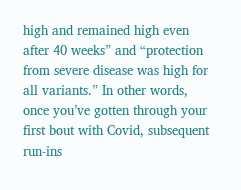high and remained high even after 40 weeks” and “protection from severe disease was high for all variants.” In other words, once you’ve gotten through your first bout with Covid, subsequent run-ins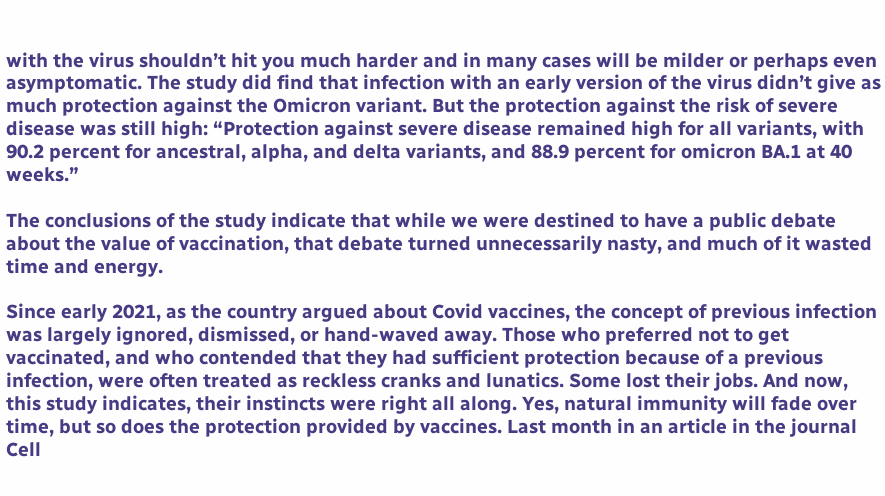with the virus shouldn’t hit you much harder and in many cases will be milder or perhaps even asymptomatic. The study did find that infection with an early version of the virus didn’t give as much protection against the Omicron variant. But the protection against the risk of severe disease was still high: “Protection against severe disease remained high for all variants, with 90.2 percent for ancestral, alpha, and delta variants, and 88.9 percent for omicron BA.1 at 40 weeks.”

The conclusions of the study indicate that while we were destined to have a public debate about the value of vaccination, that debate turned unnecessarily nasty, and much of it wasted time and energy.

Since early 2021, as the country argued about Covid vaccines, the concept of previous infection was largely ignored, dismissed, or hand-waved away. Those who preferred not to get vaccinated, and who contended that they had sufficient protection because of a previous infection, were often treated as reckless cranks and lunatics. Some lost their jobs. And now, this study indicates, their instincts were right all along. Yes, natural immunity will fade over time, but so does the protection provided by vaccines. Last month in an article in the journal Cell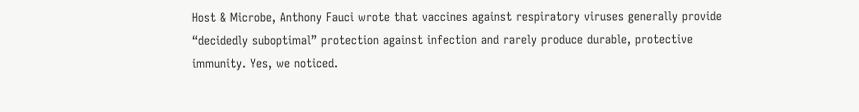Host & Microbe, Anthony Fauci wrote that vaccines against respiratory viruses generally provide “decidedly suboptimal” protection against infection and rarely produce durable, protective immunity. Yes, we noticed.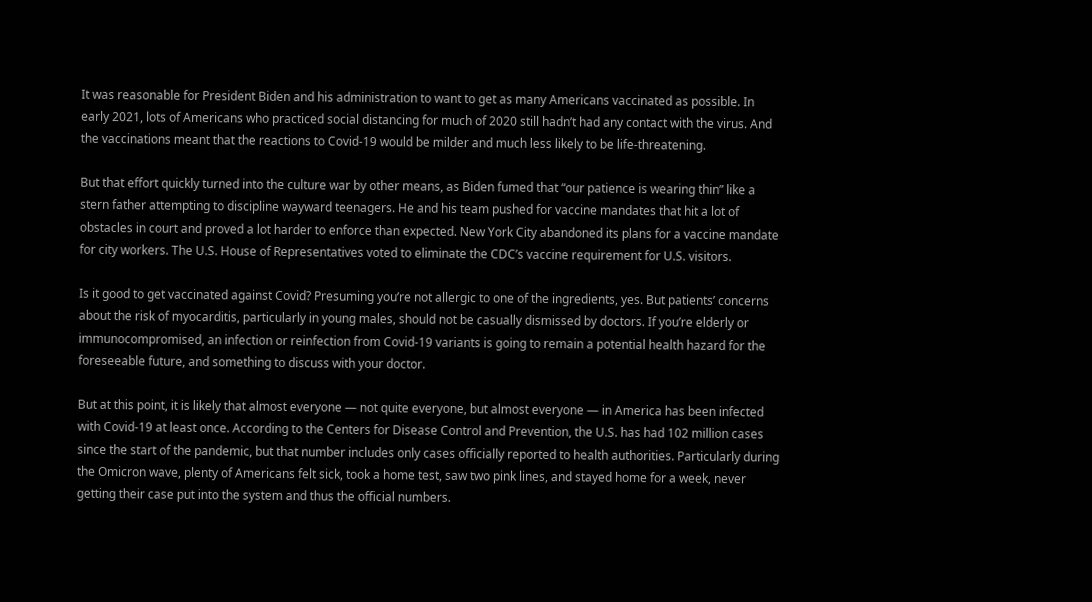It was reasonable for President Biden and his administration to want to get as many Americans vaccinated as possible. In early 2021, lots of Americans who practiced social distancing for much of 2020 still hadn’t had any contact with the virus. And the vaccinations meant that the reactions to Covid-19 would be milder and much less likely to be life-threatening.

But that effort quickly turned into the culture war by other means, as Biden fumed that “our patience is wearing thin” like a stern father attempting to discipline wayward teenagers. He and his team pushed for vaccine mandates that hit a lot of obstacles in court and proved a lot harder to enforce than expected. New York City abandoned its plans for a vaccine mandate for city workers. The U.S. House of Representatives voted to eliminate the CDC’s vaccine requirement for U.S. visitors.

Is it good to get vaccinated against Covid? Presuming you’re not allergic to one of the ingredients, yes. But patients’ concerns about the risk of myocarditis, particularly in young males, should not be casually dismissed by doctors. If you’re elderly or immunocompromised, an infection or reinfection from Covid-19 variants is going to remain a potential health hazard for the foreseeable future, and something to discuss with your doctor.

But at this point, it is likely that almost everyone — not quite everyone, but almost everyone — in America has been infected with Covid-19 at least once. According to the Centers for Disease Control and Prevention, the U.S. has had 102 million cases since the start of the pandemic, but that number includes only cases officially reported to health authorities. Particularly during the Omicron wave, plenty of Americans felt sick, took a home test, saw two pink lines, and stayed home for a week, never getting their case put into the system and thus the official numbers.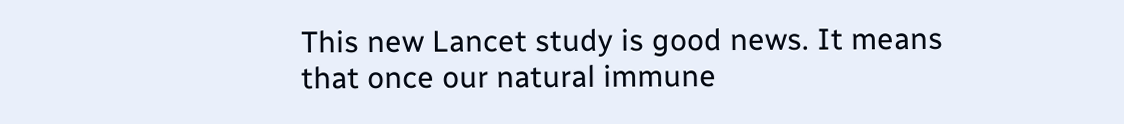This new Lancet study is good news. It means that once our natural immune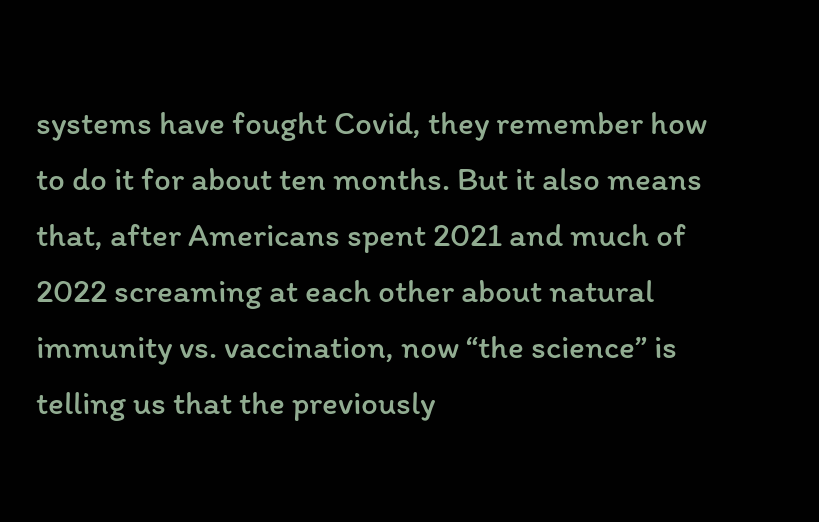systems have fought Covid, they remember how to do it for about ten months. But it also means that, after Americans spent 2021 and much of 2022 screaming at each other about natural immunity vs. vaccination, now “the science” is telling us that the previously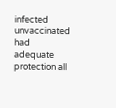infected unvaccinated had adequate protection all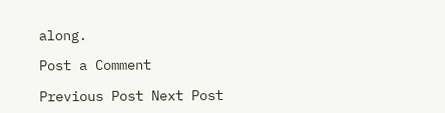along.

Post a Comment

Previous Post Next Post